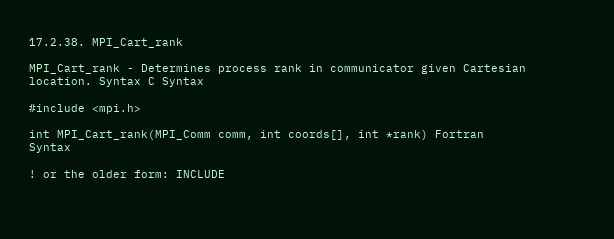17.2.38. MPI_Cart_rank

MPI_Cart_rank - Determines process rank in communicator given Cartesian location. Syntax C Syntax

#include <mpi.h>

int MPI_Cart_rank(MPI_Comm comm, int coords[], int *rank) Fortran Syntax

! or the older form: INCLUDE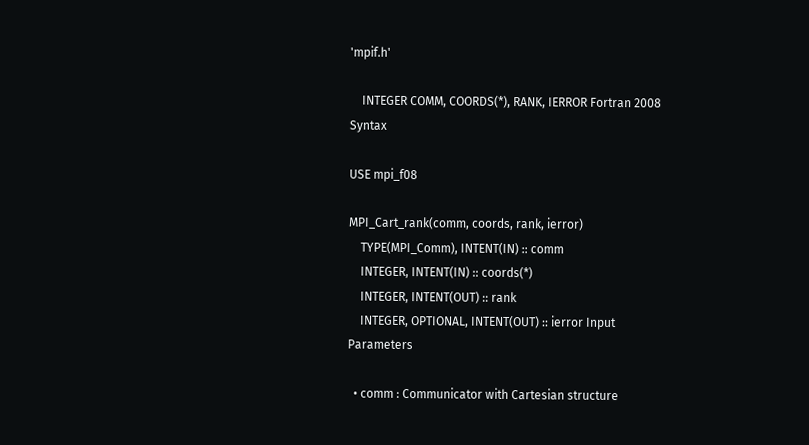'mpif.h'

    INTEGER COMM, COORDS(*), RANK, IERROR Fortran 2008 Syntax

USE mpi_f08

MPI_Cart_rank(comm, coords, rank, ierror)
    TYPE(MPI_Comm), INTENT(IN) :: comm
    INTEGER, INTENT(IN) :: coords(*)
    INTEGER, INTENT(OUT) :: rank
    INTEGER, OPTIONAL, INTENT(OUT) :: ierror Input Parameters

  • comm : Communicator with Cartesian structure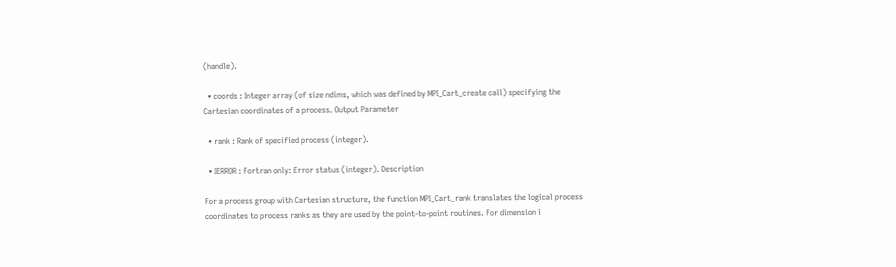(handle).

  • coords : Integer array (of size ndims, which was defined by MPI_Cart_create call) specifying the Cartesian coordinates of a process. Output Parameter

  • rank : Rank of specified process (integer).

  • IERROR : Fortran only: Error status (integer). Description

For a process group with Cartesian structure, the function MPI_Cart_rank translates the logical process coordinates to process ranks as they are used by the point-to-point routines. For dimension i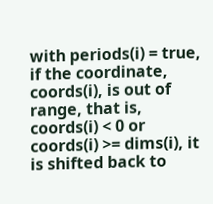with periods(i) = true, if the coordinate, coords(i), is out of range, that is, coords(i) < 0 or coords(i) >= dims(i), it is shifted back to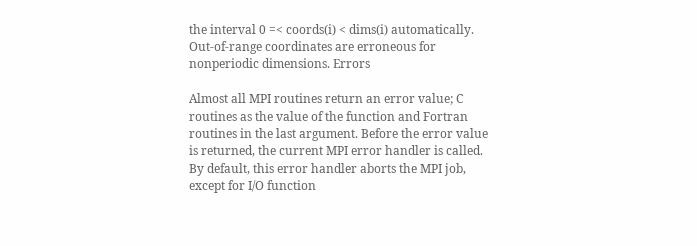the interval 0 =< coords(i) < dims(i) automatically. Out-of-range coordinates are erroneous for nonperiodic dimensions. Errors

Almost all MPI routines return an error value; C routines as the value of the function and Fortran routines in the last argument. Before the error value is returned, the current MPI error handler is called. By default, this error handler aborts the MPI job, except for I/O function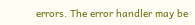errors. The error handler may be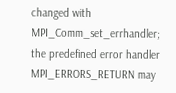changed with MPI_Comm_set_errhandler; the predefined error handler MPI_ERRORS_RETURN may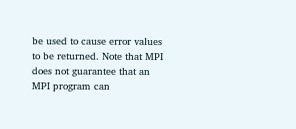be used to cause error values to be returned. Note that MPI does not guarantee that an MPI program can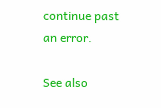continue past an error.

See also